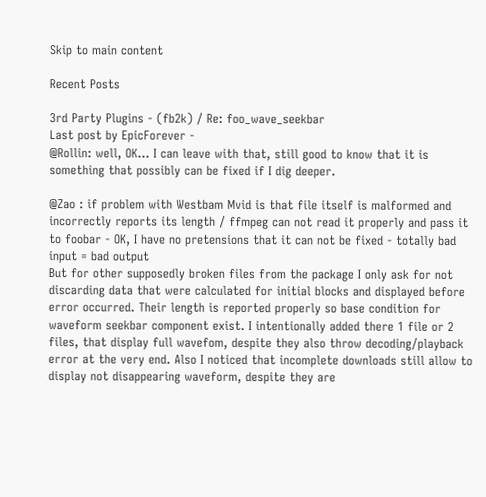Skip to main content

Recent Posts

3rd Party Plugins - (fb2k) / Re: foo_wave_seekbar
Last post by EpicForever -
@Rollin: well, OK... I can leave with that, still good to know that it is something that possibly can be fixed if I dig deeper.

@Zao : if problem with Westbam Mvid is that file itself is malformed and incorrectly reports its length / ffmpeg can not read it properly and pass it to foobar - OK, I have no pretensions that it can not be fixed - totally bad input = bad output
But for other supposedly broken files from the package I only ask for not discarding data that were calculated for initial blocks and displayed before error occurred. Their length is reported properly so base condition for waveform seekbar component exist. I intentionally added there 1 file or 2 files, that display full wavefom, despite they also throw decoding/playback error at the very end. Also I noticed that incomplete downloads still allow to display not disappearing waveform, despite they are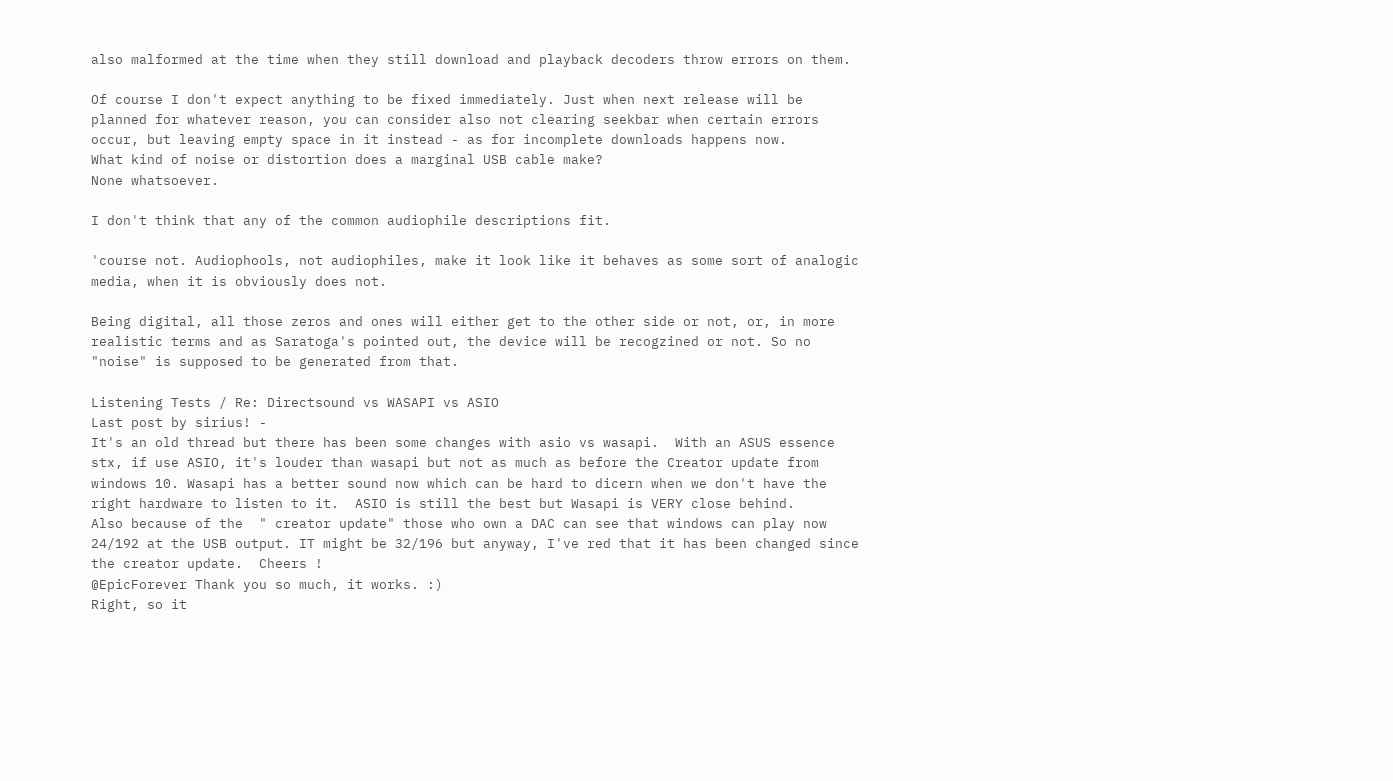also malformed at the time when they still download and playback decoders throw errors on them.

Of course I don't expect anything to be fixed immediately. Just when next release will be planned for whatever reason, you can consider also not clearing seekbar when certain errors occur, but leaving empty space in it instead - as for incomplete downloads happens now.
What kind of noise or distortion does a marginal USB cable make?
None whatsoever.

I don't think that any of the common audiophile descriptions fit.

'course not. Audiophools, not audiophiles, make it look like it behaves as some sort of analogic media, when it is obviously does not.

Being digital, all those zeros and ones will either get to the other side or not, or, in more realistic terms and as Saratoga's pointed out, the device will be recogzined or not. So no "noise" is supposed to be generated from that.

Listening Tests / Re: Directsound vs WASAPI vs ASIO
Last post by sirius! -
It's an old thread but there has been some changes with asio vs wasapi.  With an ASUS essence stx, if use ASIO, it's louder than wasapi but not as much as before the Creator update from windows 10. Wasapi has a better sound now which can be hard to dicern when we don't have the right hardware to listen to it.  ASIO is still the best but Wasapi is VERY close behind.
Also because of the  " creator update" those who own a DAC can see that windows can play now 24/192 at the USB output. IT might be 32/196 but anyway, I've red that it has been changed since the creator update.  Cheers !
@EpicForever Thank you so much, it works. :)
Right, so it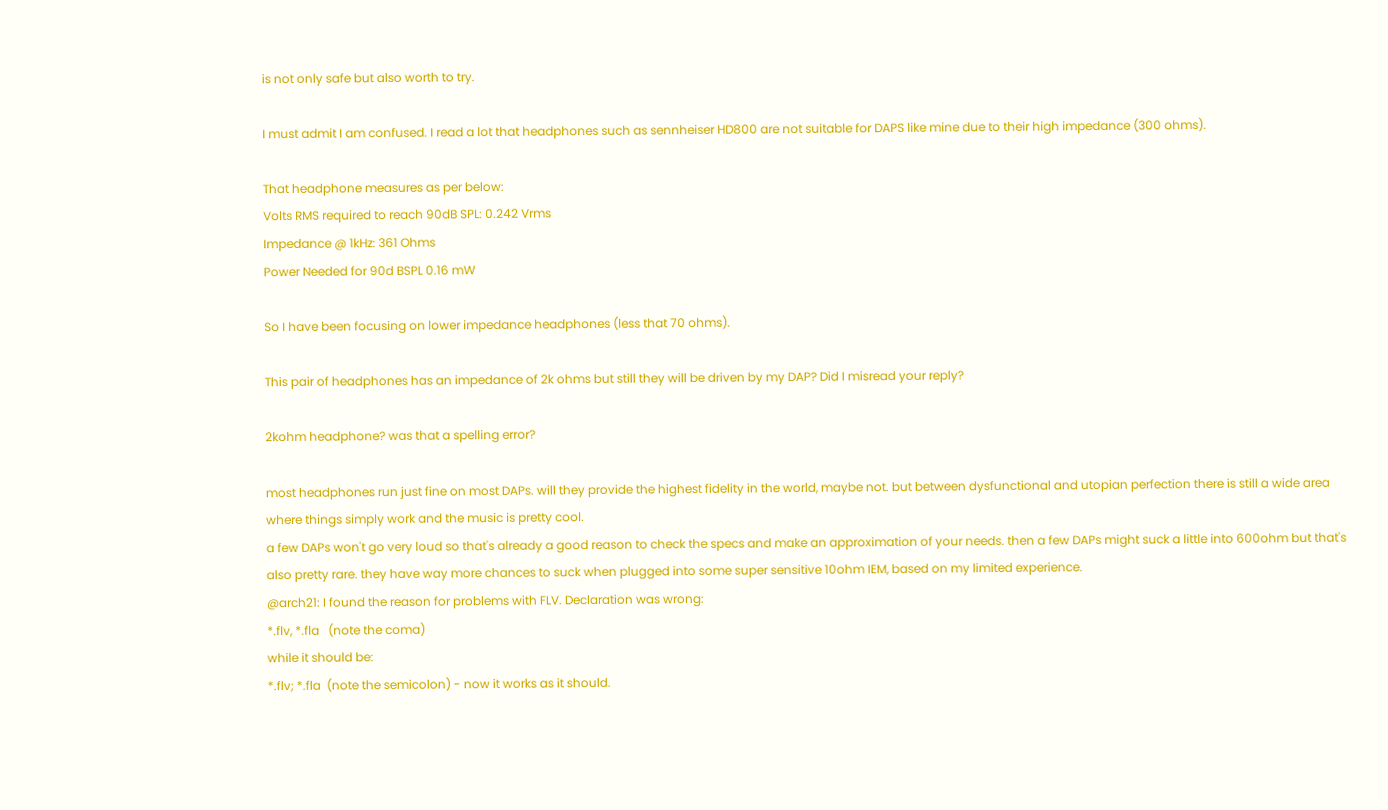is not only safe but also worth to try.

I must admit I am confused. I read a lot that headphones such as sennheiser HD800 are not suitable for DAPS like mine due to their high impedance (300 ohms).

That headphone measures as per below:
Volts RMS required to reach 90dB SPL: 0.242 Vrms
Impedance @ 1kHz: 361 Ohms
Power Needed for 90d BSPL 0.16 mW

So I have been focusing on lower impedance headphones (less that 70 ohms).

This pair of headphones has an impedance of 2k ohms but still they will be driven by my DAP? Did I misread your reply?

2kohm headphone? was that a spelling error?

most headphones run just fine on most DAPs. will they provide the highest fidelity in the world, maybe not. but between dysfunctional and utopian perfection there is still a wide area where things simply work and the music is pretty cool.
a few DAPs won't go very loud so that's already a good reason to check the specs and make an approximation of your needs. then a few DAPs might suck a little into 600ohm but that's also pretty rare. they have way more chances to suck when plugged into some super sensitive 10ohm IEM, based on my limited experience.
@arch21: I found the reason for problems with FLV. Declaration was wrong:
*.flv, *.fla   (note the coma)
while it should be:
*.flv; *.fla  (note the semicolon) - now it works as it should.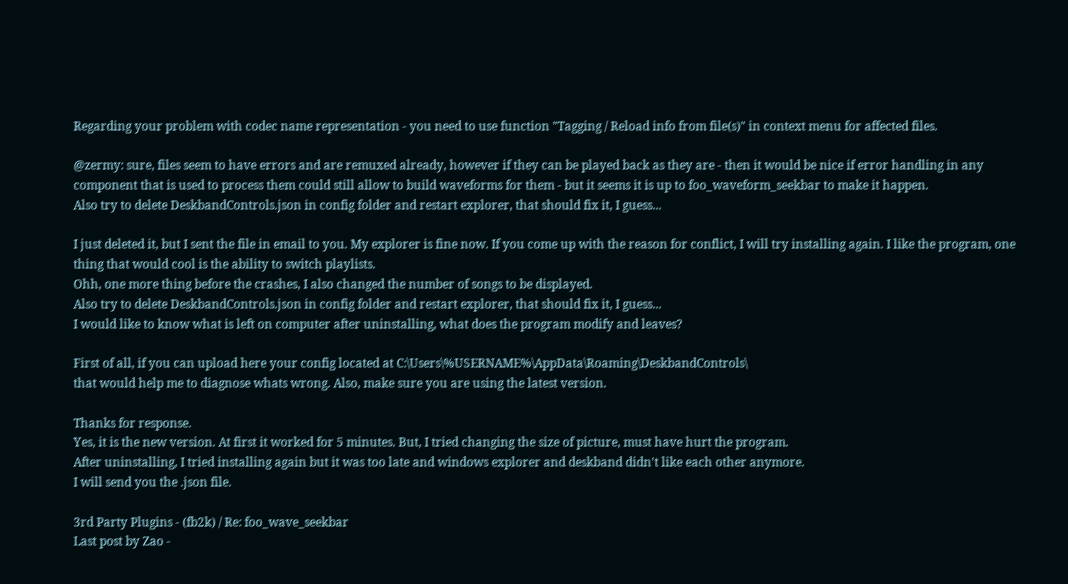Regarding your problem with codec name representation - you need to use function "Tagging / Reload info from file(s)" in context menu for affected files.

@zermy: sure, files seem to have errors and are remuxed already, however if they can be played back as they are - then it would be nice if error handling in any component that is used to process them could still allow to build waveforms for them - but it seems it is up to foo_waveform_seekbar to make it happen.
Also try to delete DeskbandControls.json in config folder and restart explorer, that should fix it, I guess...

I just deleted it, but I sent the file in email to you. My explorer is fine now. If you come up with the reason for conflict, I will try installing again. I like the program, one thing that would cool is the ability to switch playlists.
Ohh, one more thing before the crashes, I also changed the number of songs to be displayed.
Also try to delete DeskbandControls.json in config folder and restart explorer, that should fix it, I guess...
I would like to know what is left on computer after uninstalling, what does the program modify and leaves?

First of all, if you can upload here your config located at C:\Users\%USERNAME%\AppData\Roaming\DeskbandControls\
that would help me to diagnose whats wrong. Also, make sure you are using the latest version.

Thanks for response.
Yes, it is the new version. At first it worked for 5 minutes. But, I tried changing the size of picture, must have hurt the program.
After uninstalling, I tried installing again but it was too late and windows explorer and deskband didn't like each other anymore.
I will send you the .json file.

3rd Party Plugins - (fb2k) / Re: foo_wave_seekbar
Last post by Zao -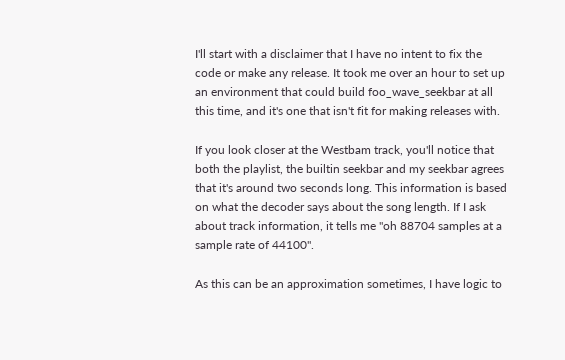I'll start with a disclaimer that I have no intent to fix the code or make any release. It took me over an hour to set up an environment that could build foo_wave_seekbar at all this time, and it's one that isn't fit for making releases with.

If you look closer at the Westbam track, you'll notice that both the playlist, the builtin seekbar and my seekbar agrees that it's around two seconds long. This information is based on what the decoder says about the song length. If I ask about track information, it tells me "oh 88704 samples at a sample rate of 44100".

As this can be an approximation sometimes, I have logic to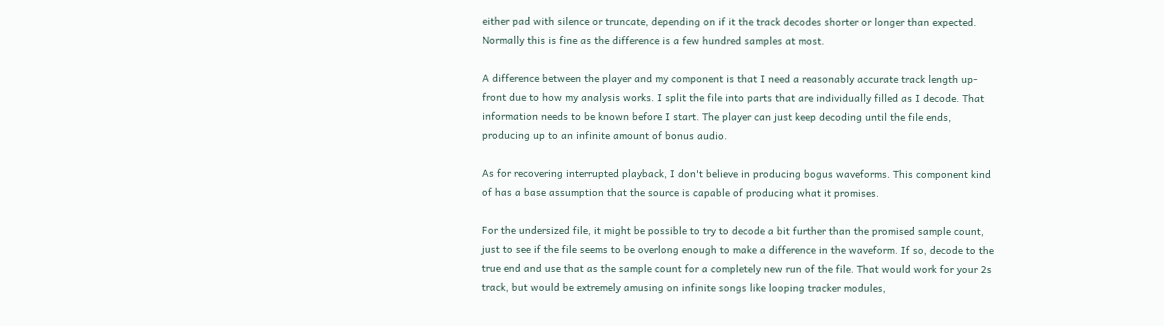either pad with silence or truncate, depending on if it the track decodes shorter or longer than expected. Normally this is fine as the difference is a few hundred samples at most.

A difference between the player and my component is that I need a reasonably accurate track length up-front due to how my analysis works. I split the file into parts that are individually filled as I decode. That information needs to be known before I start. The player can just keep decoding until the file ends, producing up to an infinite amount of bonus audio.

As for recovering interrupted playback, I don't believe in producing bogus waveforms. This component kind of has a base assumption that the source is capable of producing what it promises.

For the undersized file, it might be possible to try to decode a bit further than the promised sample count, just to see if the file seems to be overlong enough to make a difference in the waveform. If so, decode to the true end and use that as the sample count for a completely new run of the file. That would work for your 2s track, but would be extremely amusing on infinite songs like looping tracker modules,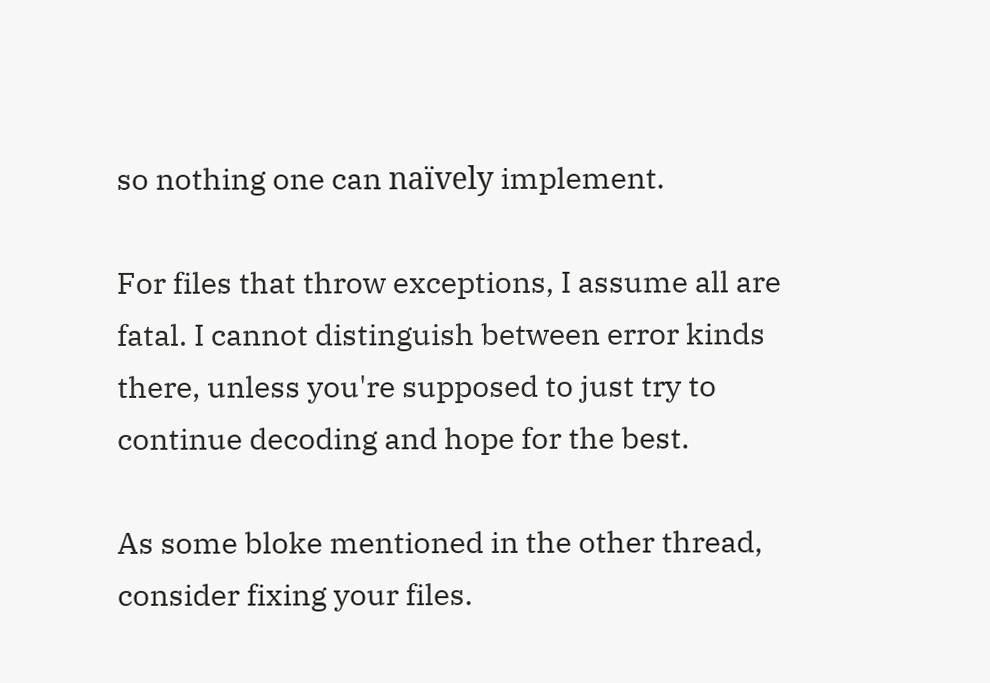so nothing one can naïvely implement.

For files that throw exceptions, I assume all are fatal. I cannot distinguish between error kinds there, unless you're supposed to just try to continue decoding and hope for the best.

As some bloke mentioned in the other thread, consider fixing your files.